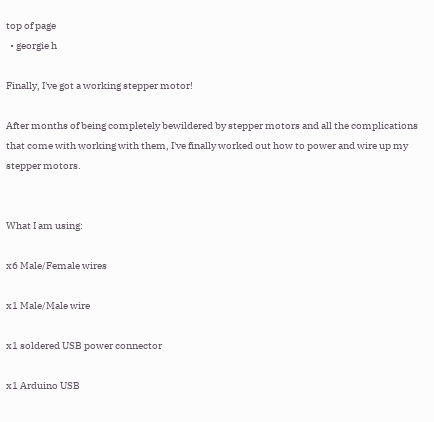top of page
  • georgie h

Finally, I've got a working stepper motor!

After months of being completely bewildered by stepper motors and all the complications that come with working with them, I've finally worked out how to power and wire up my stepper motors.


What I am using:

x6 Male/Female wires

x1 Male/Male wire

x1 soldered USB power connector

x1 Arduino USB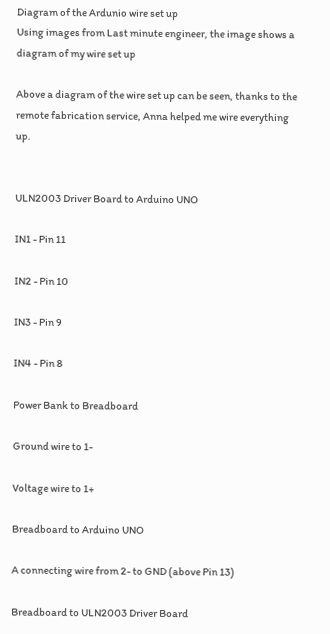Diagram of the Ardunio wire set up
Using images from Last minute engineer, the image shows a diagram of my wire set up

Above a diagram of the wire set up can be seen, thanks to the remote fabrication service, Anna helped me wire everything up.


ULN2003 Driver Board to Arduino UNO

IN1 - Pin 11

IN2 - Pin 10

IN3 - Pin 9

IN4 - Pin 8

Power Bank to Breadboard

Ground wire to 1-

Voltage wire to 1+

Breadboard to Arduino UNO

A connecting wire from 2- to GND (above Pin 13)

Breadboard to ULN2003 Driver Board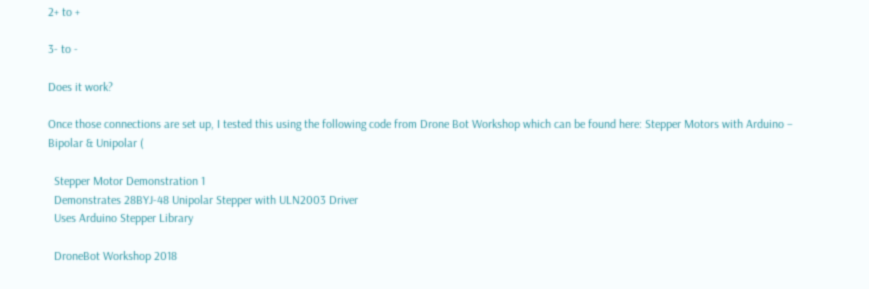2+ to +

3- to -

Does it work?

Once those connections are set up, I tested this using the following code from Drone Bot Workshop which can be found here: Stepper Motors with Arduino – Bipolar & Unipolar (

  Stepper Motor Demonstration 1
  Demonstrates 28BYJ-48 Unipolar Stepper with ULN2003 Driver
  Uses Arduino Stepper Library

  DroneBot Workshop 2018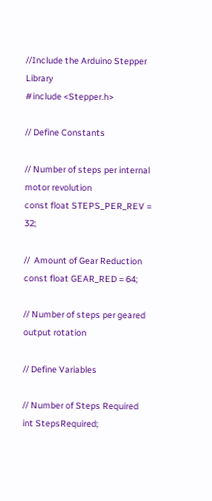//Include the Arduino Stepper Library
#include <Stepper.h>

// Define Constants

// Number of steps per internal motor revolution
const float STEPS_PER_REV = 32;

//  Amount of Gear Reduction
const float GEAR_RED = 64;

// Number of steps per geared output rotation

// Define Variables

// Number of Steps Required
int StepsRequired;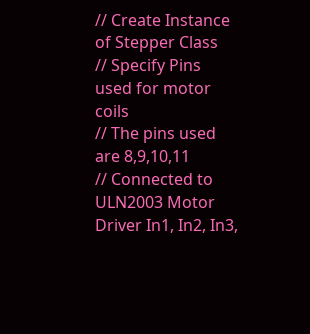// Create Instance of Stepper Class
// Specify Pins used for motor coils
// The pins used are 8,9,10,11
// Connected to ULN2003 Motor Driver In1, In2, In3,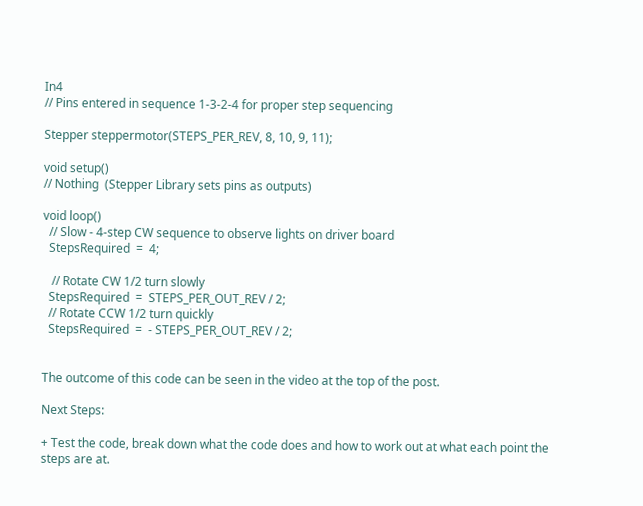In4
// Pins entered in sequence 1-3-2-4 for proper step sequencing

Stepper steppermotor(STEPS_PER_REV, 8, 10, 9, 11);

void setup()
// Nothing  (Stepper Library sets pins as outputs)

void loop()
  // Slow - 4-step CW sequence to observe lights on driver board
  StepsRequired  =  4;

   // Rotate CW 1/2 turn slowly
  StepsRequired  =  STEPS_PER_OUT_REV / 2;
  // Rotate CCW 1/2 turn quickly
  StepsRequired  =  - STEPS_PER_OUT_REV / 2;


The outcome of this code can be seen in the video at the top of the post.

Next Steps:

+ Test the code, break down what the code does and how to work out at what each point the steps are at.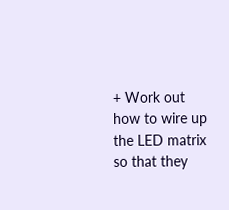+ Work out how to wire up the LED matrix so that they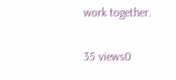work together.

35 views0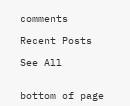comments

Recent Posts

See All


bottom of page